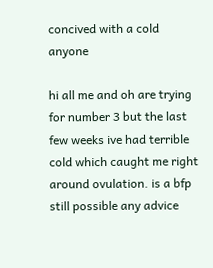concived with a cold anyone

hi all me and oh are trying for number 3 but the last few weeks ive had terrible cold which caught me right around ovulation. is a bfp still possible any advice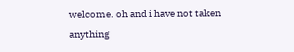welcome. oh and i have not taken anything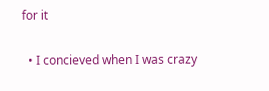for it


  • I concieved when I was crazy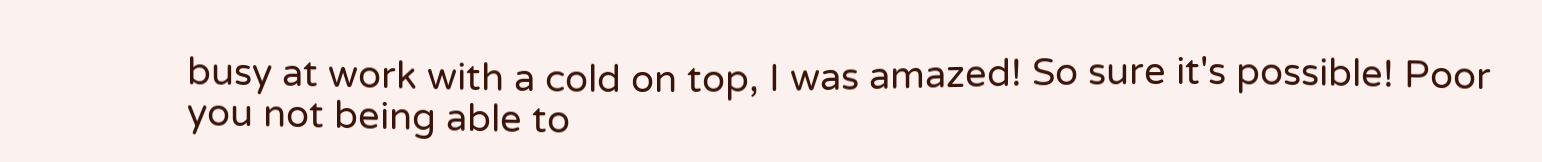busy at work with a cold on top, I was amazed! So sure it's possible! Poor you not being able to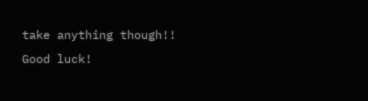take anything though!! Good luck!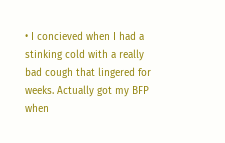• I concieved when I had a stinking cold with a really bad cough that lingered for weeks. Actually got my BFP when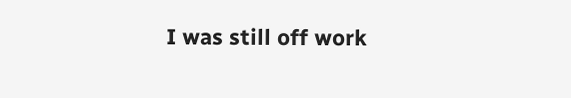I was still off work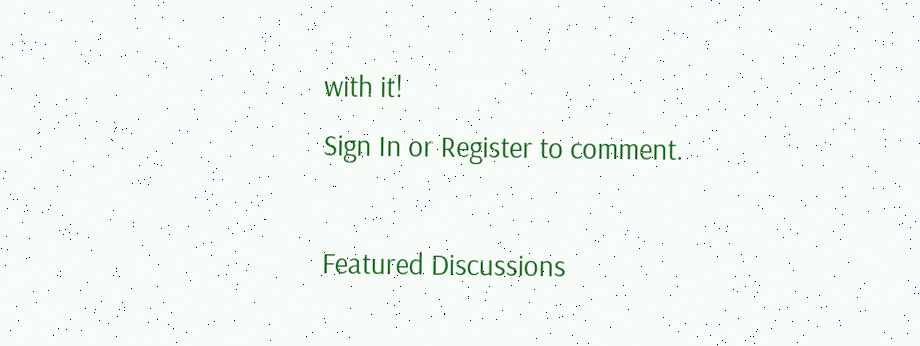with it!
Sign In or Register to comment.

Featured Discussions